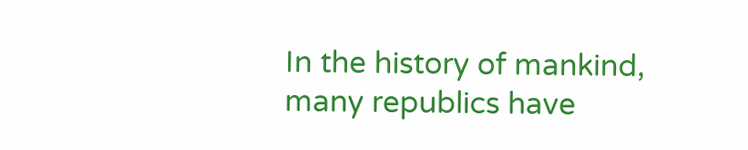In the history of mankind, many republics have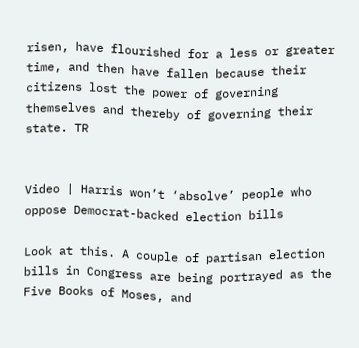risen, have flourished for a less or greater time, and then have fallen because their citizens lost the power of governing themselves and thereby of governing their state. TR


Video | Harris won’t ‘absolve’ people who oppose Democrat-backed election bills

Look at this. A couple of partisan election bills in Congress are being portrayed as the Five Books of Moses, and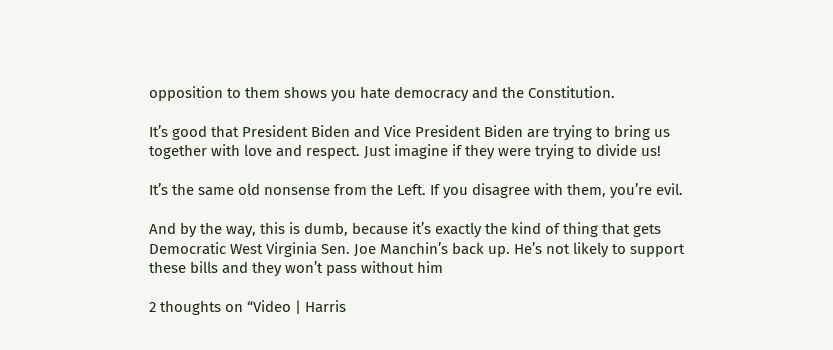opposition to them shows you hate democracy and the Constitution.

It’s good that President Biden and Vice President Biden are trying to bring us together with love and respect. Just imagine if they were trying to divide us!

It’s the same old nonsense from the Left. If you disagree with them, you’re evil.

And by the way, this is dumb, because it’s exactly the kind of thing that gets Democratic West Virginia Sen. Joe Manchin’s back up. He’s not likely to support these bills and they won’t pass without him

2 thoughts on “Video | Harris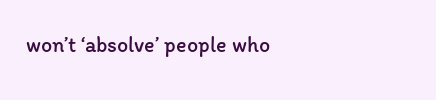won’t ‘absolve’ people who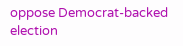oppose Democrat-backed election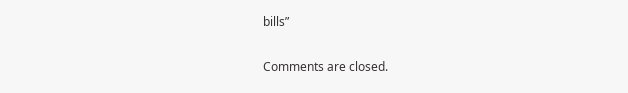bills”

Comments are closed.